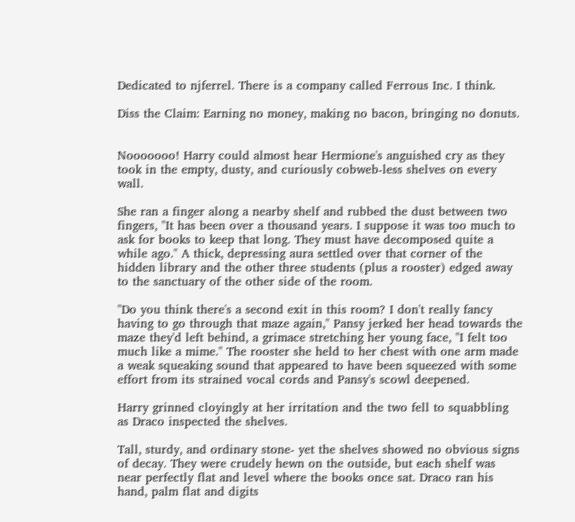Dedicated to njferrel. There is a company called Ferrous Inc. I think.

Diss the Claim: Earning no money, making no bacon, bringing no donuts.


Nooooooo! Harry could almost hear Hermione's anguished cry as they took in the empty, dusty, and curiously cobweb-less shelves on every wall.

She ran a finger along a nearby shelf and rubbed the dust between two fingers, "It has been over a thousand years. I suppose it was too much to ask for books to keep that long. They must have decomposed quite a while ago." A thick, depressing aura settled over that corner of the hidden library and the other three students (plus a rooster) edged away to the sanctuary of the other side of the room.

"Do you think there's a second exit in this room? I don't really fancy having to go through that maze again," Pansy jerked her head towards the maze they'd left behind, a grimace stretching her young face, "I felt too much like a mime." The rooster she held to her chest with one arm made a weak squeaking sound that appeared to have been squeezed with some effort from its strained vocal cords and Pansy's scowl deepened.

Harry grinned cloyingly at her irritation and the two fell to squabbling as Draco inspected the shelves.

Tall, sturdy, and ordinary stone- yet the shelves showed no obvious signs of decay. They were crudely hewn on the outside, but each shelf was near perfectly flat and level where the books once sat. Draco ran his hand, palm flat and digits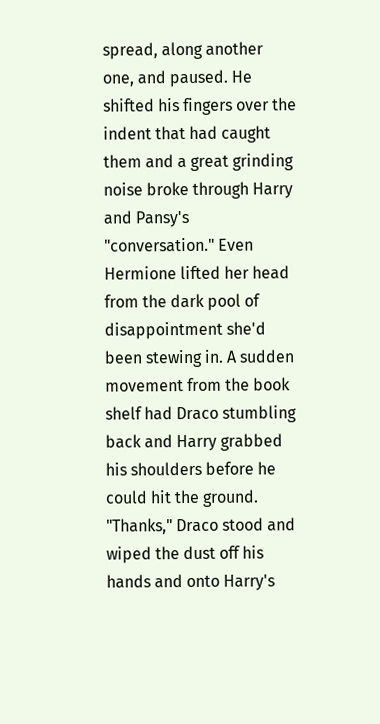spread, along another one, and paused. He shifted his fingers over the indent that had caught them and a great grinding noise broke through Harry and Pansy's "conversation." Even Hermione lifted her head from the dark pool of disappointment she'd been stewing in. A sudden movement from the book shelf had Draco stumbling back and Harry grabbed his shoulders before he could hit the ground. "Thanks," Draco stood and wiped the dust off his hands and onto Harry's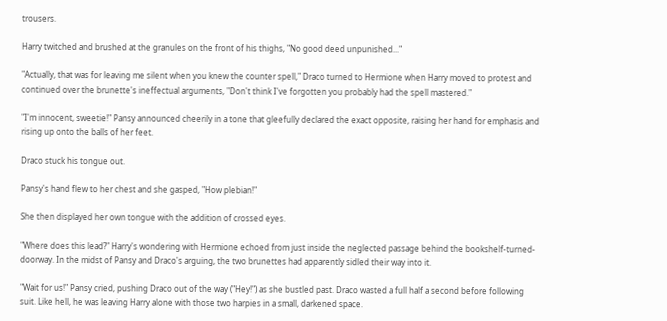trousers.

Harry twitched and brushed at the granules on the front of his thighs, "No good deed unpunished..."

"Actually, that was for leaving me silent when you knew the counter spell," Draco turned to Hermione when Harry moved to protest and continued over the brunette's ineffectual arguments, "Don't think I've forgotten you probably had the spell mastered."

"I'm innocent, sweetie!" Pansy announced cheerily in a tone that gleefully declared the exact opposite, raising her hand for emphasis and rising up onto the balls of her feet.

Draco stuck his tongue out.

Pansy's hand flew to her chest and she gasped, "How plebian!"

She then displayed her own tongue with the addition of crossed eyes.

"Where does this lead?" Harry's wondering with Hermione echoed from just inside the neglected passage behind the bookshelf-turned-doorway. In the midst of Pansy and Draco's arguing, the two brunettes had apparently sidled their way into it.

"Wait for us!" Pansy cried, pushing Draco out of the way ("Hey!") as she bustled past. Draco wasted a full half a second before following suit. Like hell, he was leaving Harry alone with those two harpies in a small, darkened space.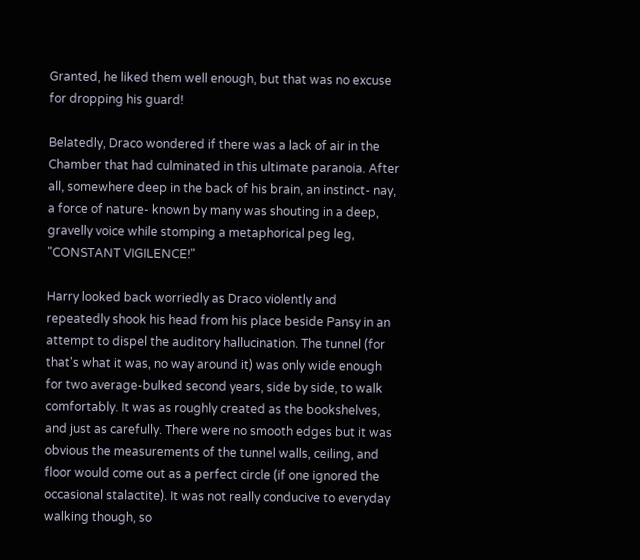Granted, he liked them well enough, but that was no excuse for dropping his guard!

Belatedly, Draco wondered if there was a lack of air in the Chamber that had culminated in this ultimate paranoia. After all, somewhere deep in the back of his brain, an instinct- nay, a force of nature- known by many was shouting in a deep, gravelly voice while stomping a metaphorical peg leg, "CONSTANT VIGILENCE!"

Harry looked back worriedly as Draco violently and repeatedly shook his head from his place beside Pansy in an attempt to dispel the auditory hallucination. The tunnel (for that's what it was, no way around it) was only wide enough for two average-bulked second years, side by side, to walk comfortably. It was as roughly created as the bookshelves, and just as carefully. There were no smooth edges but it was obvious the measurements of the tunnel walls, ceiling, and floor would come out as a perfect circle (if one ignored the occasional stalactite). It was not really conducive to everyday walking though, so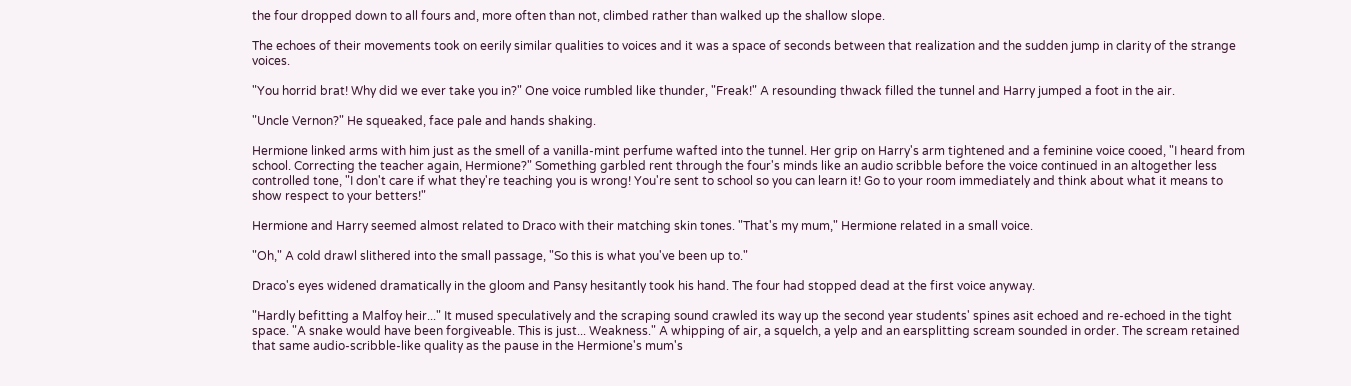the four dropped down to all fours and, more often than not, climbed rather than walked up the shallow slope.

The echoes of their movements took on eerily similar qualities to voices and it was a space of seconds between that realization and the sudden jump in clarity of the strange voices.

"You horrid brat! Why did we ever take you in?" One voice rumbled like thunder, "Freak!" A resounding thwack filled the tunnel and Harry jumped a foot in the air.

"Uncle Vernon?" He squeaked, face pale and hands shaking.

Hermione linked arms with him just as the smell of a vanilla-mint perfume wafted into the tunnel. Her grip on Harry's arm tightened and a feminine voice cooed, "I heard from school. Correcting the teacher again, Hermione?" Something garbled rent through the four's minds like an audio scribble before the voice continued in an altogether less controlled tone, "I don't care if what they're teaching you is wrong! You're sent to school so you can learn it! Go to your room immediately and think about what it means to show respect to your betters!"

Hermione and Harry seemed almost related to Draco with their matching skin tones. "That's my mum," Hermione related in a small voice.

"Oh," A cold drawl slithered into the small passage, "So this is what you've been up to."

Draco's eyes widened dramatically in the gloom and Pansy hesitantly took his hand. The four had stopped dead at the first voice anyway.

"Hardly befitting a Malfoy heir..." It mused speculatively and the scraping sound crawled its way up the second year students' spines asit echoed and re-echoed in the tight space. "A snake would have been forgiveable. This is just... Weakness." A whipping of air, a squelch, a yelp and an earsplitting scream sounded in order. The scream retained that same audio-scribble-like quality as the pause in the Hermione's mum's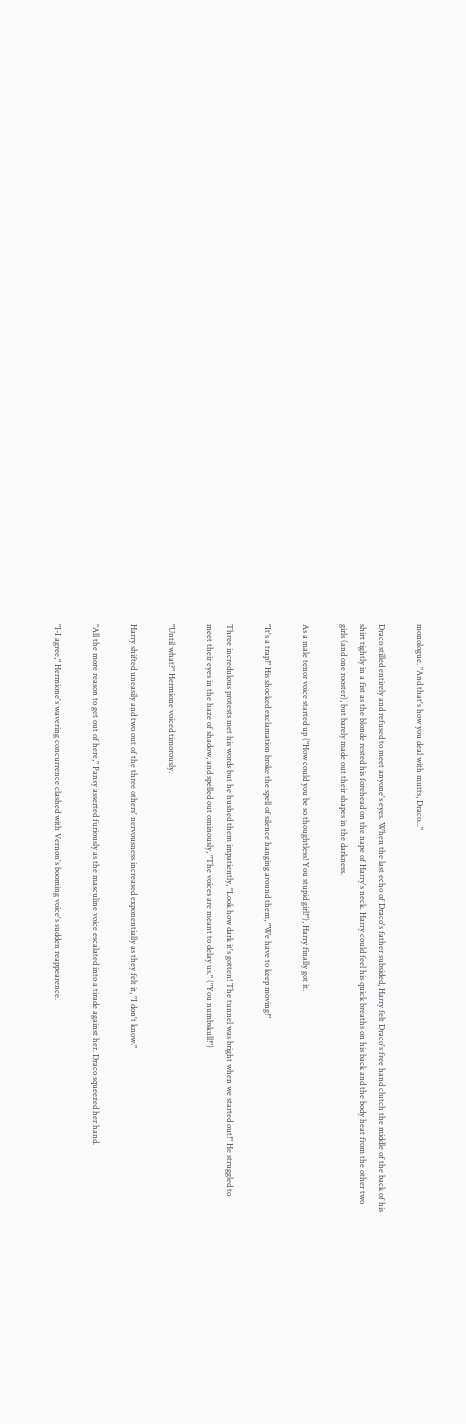monologue. "And that's how you deal with mutts, Draco..."

Draco stilled entirely and refused to meet anyone's eyes. When the last echo of Draco's father subsided, Harry felt Draco's free hand clutch the middle of the back of his shirt tightly in a fist as the blonde rested his forehead on the nape of Harry's neck. Harry could feel his quick breaths on his back and the body heat from the other two girls (and one rooster), but barely made out their shapes in the darkness.

As a male tenor voice started up ("How could you be so thoughtless! You stupid girl!"), Harry finally got it.

"It's a trap!" His shocked exclamation broke the spell of silence hanging around them, "We have to keep moving!"

Three incredulous protests met his words but he hushed them impatiently, "Look how dark it's gotten! The tunnel was bright when we started out!" He struggled to meet their eyes in the haze of shadow, and spelled out ominously, "The voices are meant to delay us." ("You numbskull!")

"Until what?" Hermione voiced timorously.

Harry shifted uneasily and two out of the three others' nervousness increased exponentially as they felt it, "I don't know."

"All the more reason to get out of here," Pansy asserted furiously as the masculine voice escalated into a tirade against her. Draco squeezed her hand.

"I-I agree," Hermione's wavering concurrence clashed with Vernon's booming voice's sudden reappearence.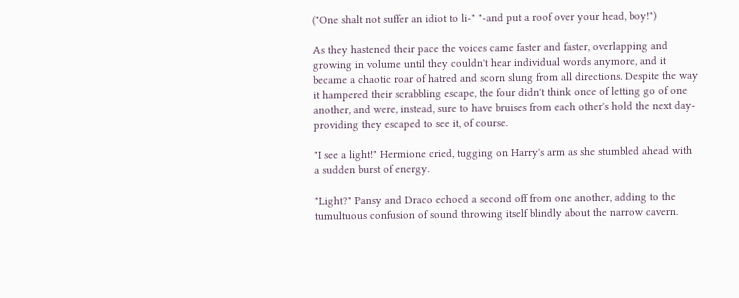("One shalt not suffer an idiot to li-" "-and put a roof over your head, boy!")

As they hastened their pace the voices came faster and faster, overlapping and growing in volume until they couldn't hear individual words anymore, and it became a chaotic roar of hatred and scorn slung from all directions. Despite the way it hampered their scrabbling escape, the four didn't think once of letting go of one another, and were, instead, sure to have bruises from each other's hold the next day- providing they escaped to see it, of course.

"I see a light!" Hermione cried, tugging on Harry's arm as she stumbled ahead with a sudden burst of energy.

"Light?" Pansy and Draco echoed a second off from one another, adding to the tumultuous confusion of sound throwing itself blindly about the narrow cavern.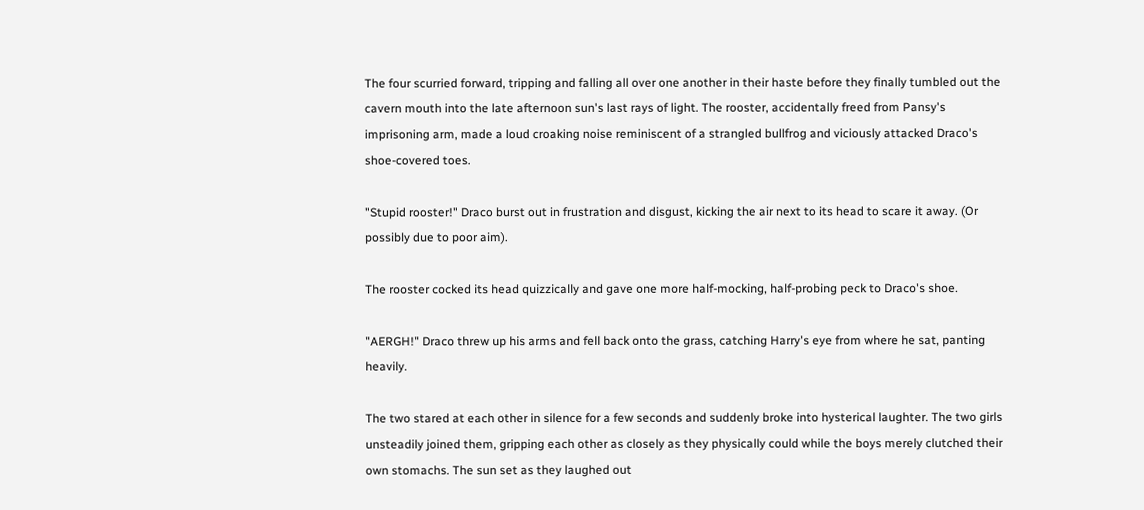The four scurried forward, tripping and falling all over one another in their haste before they finally tumbled out the cavern mouth into the late afternoon sun's last rays of light. The rooster, accidentally freed from Pansy's imprisoning arm, made a loud croaking noise reminiscent of a strangled bullfrog and viciously attacked Draco's shoe-covered toes.

"Stupid rooster!" Draco burst out in frustration and disgust, kicking the air next to its head to scare it away. (Or possibly due to poor aim).

The rooster cocked its head quizzically and gave one more half-mocking, half-probing peck to Draco's shoe.

"AERGH!" Draco threw up his arms and fell back onto the grass, catching Harry's eye from where he sat, panting heavily.

The two stared at each other in silence for a few seconds and suddenly broke into hysterical laughter. The two girls unsteadily joined them, gripping each other as closely as they physically could while the boys merely clutched their own stomachs. The sun set as they laughed out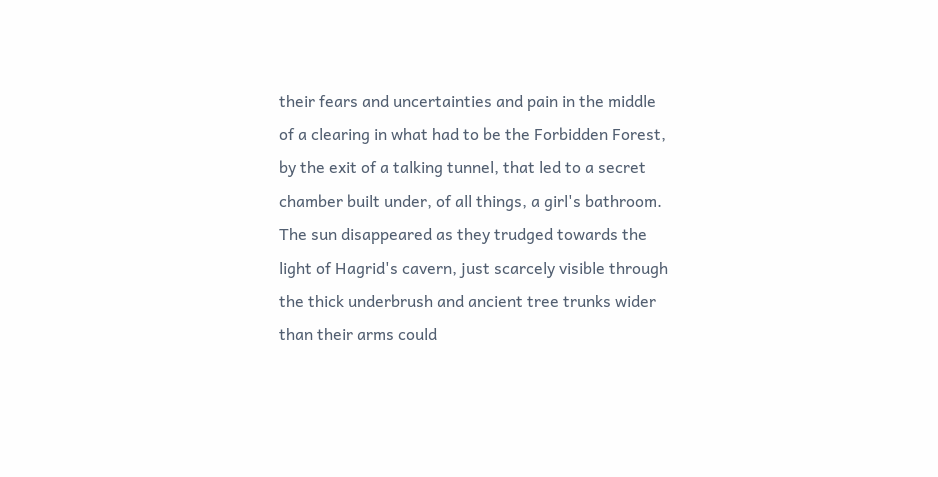their fears and uncertainties and pain in the middle of a clearing in what had to be the Forbidden Forest, by the exit of a talking tunnel, that led to a secret chamber built under, of all things, a girl's bathroom. The sun disappeared as they trudged towards the light of Hagrid's cavern, just scarcely visible through the thick underbrush and ancient tree trunks wider than their arms could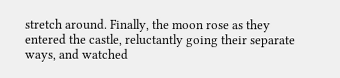stretch around. Finally, the moon rose as they entered the castle, reluctantly going their separate ways, and watched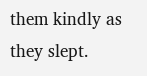them kindly as they slept.